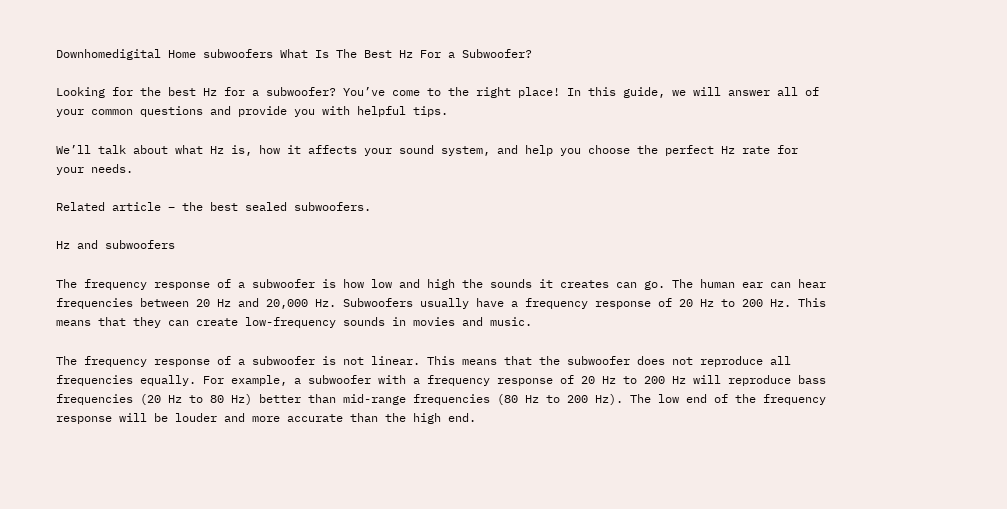Downhomedigital Home subwoofers What Is The Best Hz For a Subwoofer?

Looking for the best Hz for a subwoofer? You’ve come to the right place! In this guide, we will answer all of your common questions and provide you with helpful tips.

We’ll talk about what Hz is, how it affects your sound system, and help you choose the perfect Hz rate for your needs.

Related article – the best sealed subwoofers.

Hz and subwoofers

The frequency response of a subwoofer is how low and high the sounds it creates can go. The human ear can hear frequencies between 20 Hz and 20,000 Hz. Subwoofers usually have a frequency response of 20 Hz to 200 Hz. This means that they can create low-frequency sounds in movies and music.

The frequency response of a subwoofer is not linear. This means that the subwoofer does not reproduce all frequencies equally. For example, a subwoofer with a frequency response of 20 Hz to 200 Hz will reproduce bass frequencies (20 Hz to 80 Hz) better than mid-range frequencies (80 Hz to 200 Hz). The low end of the frequency response will be louder and more accurate than the high end.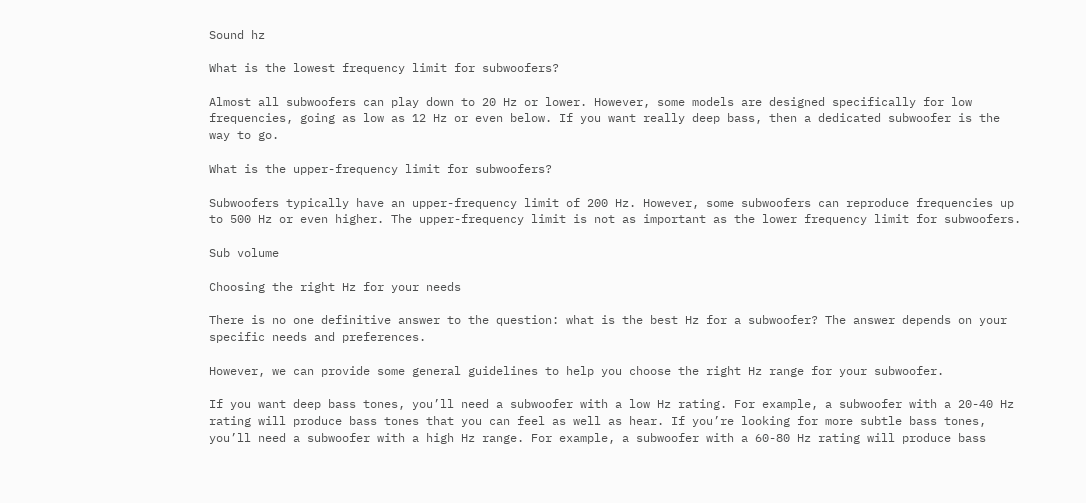Sound hz

What is the lowest frequency limit for subwoofers?

Almost all subwoofers can play down to 20 Hz or lower. However, some models are designed specifically for low frequencies, going as low as 12 Hz or even below. If you want really deep bass, then a dedicated subwoofer is the way to go.

What is the upper-frequency limit for subwoofers?

Subwoofers typically have an upper-frequency limit of 200 Hz. However, some subwoofers can reproduce frequencies up to 500 Hz or even higher. The upper-frequency limit is not as important as the lower frequency limit for subwoofers.

Sub volume

Choosing the right Hz for your needs

There is no one definitive answer to the question: what is the best Hz for a subwoofer? The answer depends on your specific needs and preferences.

However, we can provide some general guidelines to help you choose the right Hz range for your subwoofer.

If you want deep bass tones, you’ll need a subwoofer with a low Hz rating. For example, a subwoofer with a 20-40 Hz rating will produce bass tones that you can feel as well as hear. If you’re looking for more subtle bass tones, you’ll need a subwoofer with a high Hz range. For example, a subwoofer with a 60-80 Hz rating will produce bass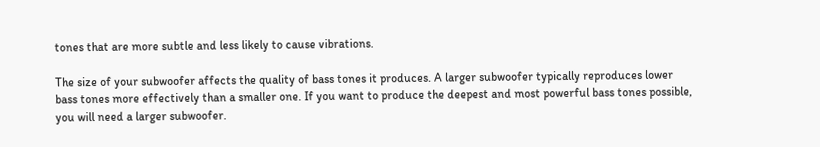tones that are more subtle and less likely to cause vibrations.

The size of your subwoofer affects the quality of bass tones it produces. A larger subwoofer typically reproduces lower bass tones more effectively than a smaller one. If you want to produce the deepest and most powerful bass tones possible, you will need a larger subwoofer.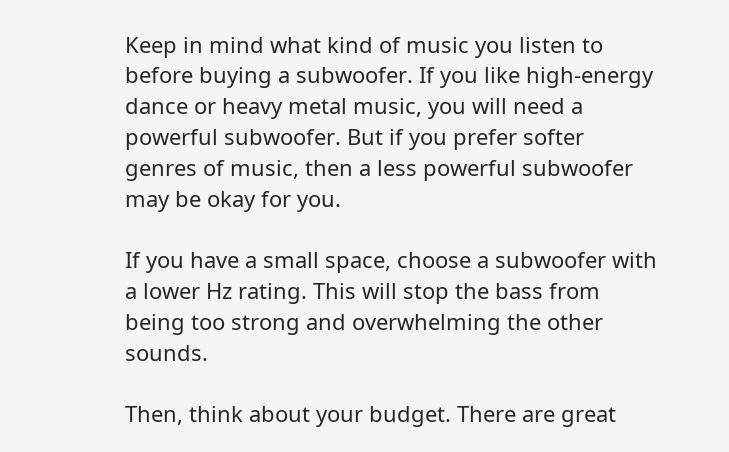Keep in mind what kind of music you listen to before buying a subwoofer. If you like high-energy dance or heavy metal music, you will need a powerful subwoofer. But if you prefer softer genres of music, then a less powerful subwoofer may be okay for you.

If you have a small space, choose a subwoofer with a lower Hz rating. This will stop the bass from being too strong and overwhelming the other sounds.

Then, think about your budget. There are great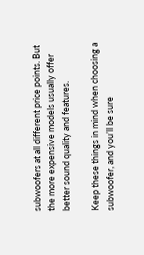subwoofers at all different price points. But the more expensive models usually offer better sound quality and features.

Keep these things in mind when choosing a subwoofer, and you’ll be sure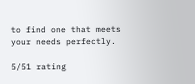to find one that meets your needs perfectly.

5/51 rating